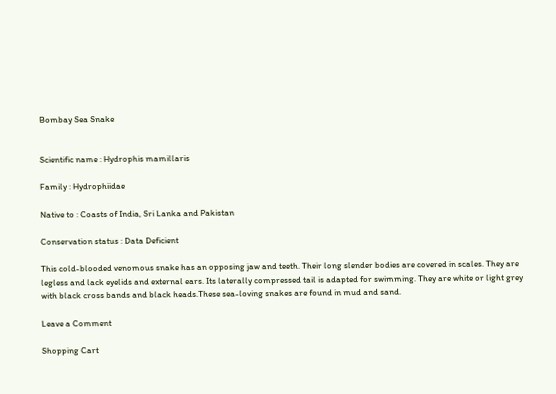Bombay Sea Snake


Scientific name : Hydrophis mamillaris

Family : Hydrophiidae

Native to : Coasts of India, Sri Lanka and Pakistan

Conservation status : Data Deficient

This cold-blooded venomous snake has an opposing jaw and teeth. Their long slender bodies are covered in scales. They are legless and lack eyelids and external ears. Its laterally compressed tail is adapted for swimming. They are white or light grey with black cross bands and black heads.These sea-loving snakes are found in mud and sand.

Leave a Comment

Shopping Cart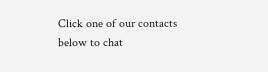Click one of our contacts below to chat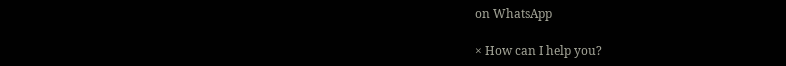on WhatsApp

× How can I help you?